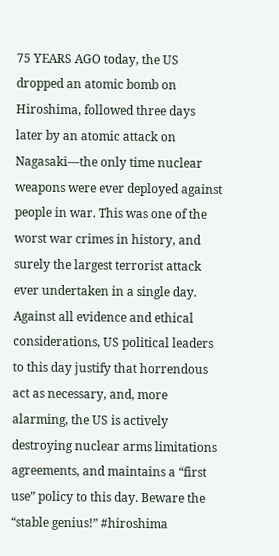75 YEARS AGO today, the US dropped an atomic bomb on Hiroshima, followed three days later by an atomic attack on Nagasaki—the only time nuclear weapons were ever deployed against people in war. This was one of the worst war crimes in history, and surely the largest terrorist attack ever undertaken in a single day. Against all evidence and ethical considerations, US political leaders to this day justify that horrendous act as necessary, and, more alarming, the US is actively destroying nuclear arms limitations agreements, and maintains a “first use” policy to this day. Beware the “stable genius!” #hiroshima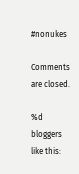#nonukes

Comments are closed.

%d bloggers like this: